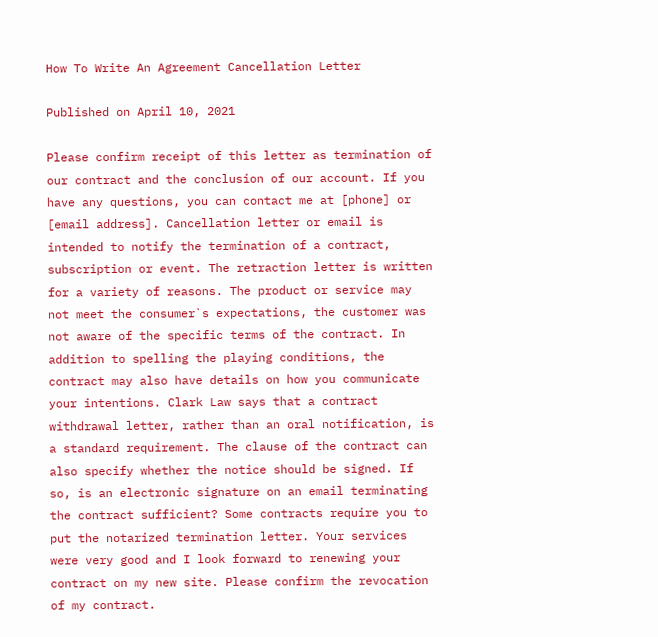How To Write An Agreement Cancellation Letter

Published on April 10, 2021

Please confirm receipt of this letter as termination of our contract and the conclusion of our account. If you have any questions, you can contact me at [phone] or [email address]. Cancellation letter or email is intended to notify the termination of a contract, subscription or event. The retraction letter is written for a variety of reasons. The product or service may not meet the consumer`s expectations, the customer was not aware of the specific terms of the contract. In addition to spelling the playing conditions, the contract may also have details on how you communicate your intentions. Clark Law says that a contract withdrawal letter, rather than an oral notification, is a standard requirement. The clause of the contract can also specify whether the notice should be signed. If so, is an electronic signature on an email terminating the contract sufficient? Some contracts require you to put the notarized termination letter. Your services were very good and I look forward to renewing your contract on my new site. Please confirm the revocation of my contract.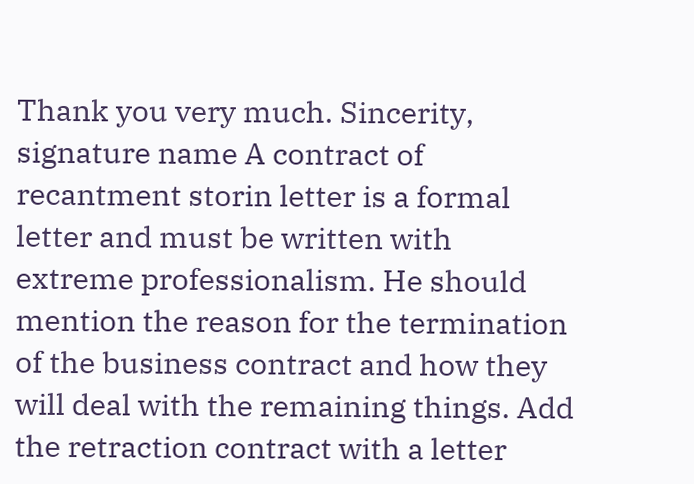Thank you very much. Sincerity, signature name A contract of recantment storin letter is a formal letter and must be written with extreme professionalism. He should mention the reason for the termination of the business contract and how they will deal with the remaining things. Add the retraction contract with a letter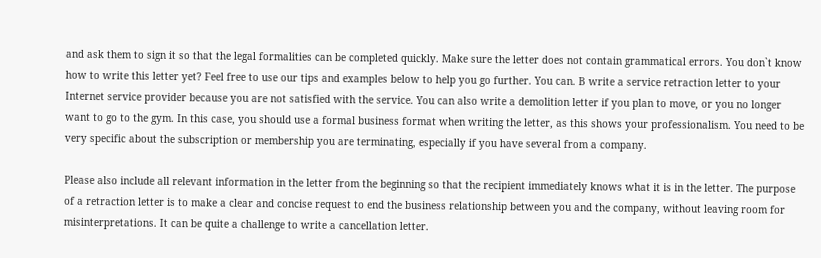and ask them to sign it so that the legal formalities can be completed quickly. Make sure the letter does not contain grammatical errors. You don`t know how to write this letter yet? Feel free to use our tips and examples below to help you go further. You can. B write a service retraction letter to your Internet service provider because you are not satisfied with the service. You can also write a demolition letter if you plan to move, or you no longer want to go to the gym. In this case, you should use a formal business format when writing the letter, as this shows your professionalism. You need to be very specific about the subscription or membership you are terminating, especially if you have several from a company.

Please also include all relevant information in the letter from the beginning so that the recipient immediately knows what it is in the letter. The purpose of a retraction letter is to make a clear and concise request to end the business relationship between you and the company, without leaving room for misinterpretations. It can be quite a challenge to write a cancellation letter.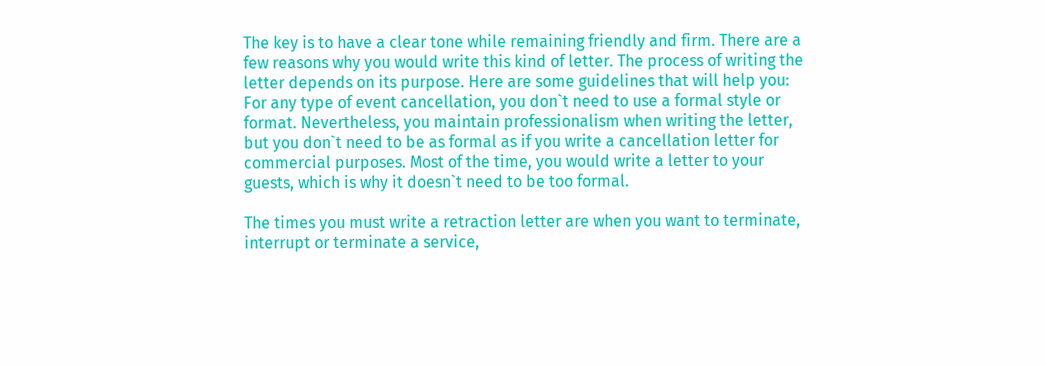The key is to have a clear tone while remaining friendly and firm. There are a few reasons why you would write this kind of letter. The process of writing the letter depends on its purpose. Here are some guidelines that will help you: For any type of event cancellation, you don`t need to use a formal style or format. Nevertheless, you maintain professionalism when writing the letter, but you don`t need to be as formal as if you write a cancellation letter for commercial purposes. Most of the time, you would write a letter to your guests, which is why it doesn`t need to be too formal.

The times you must write a retraction letter are when you want to terminate, interrupt or terminate a service,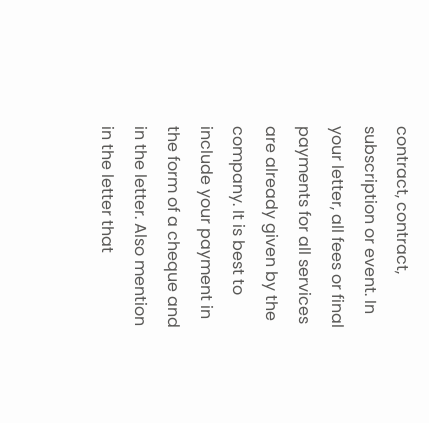contract, contract, subscription or event. In your letter, all fees or final payments for all services are already given by the company. It is best to include your payment in the form of a cheque and in the letter. Also mention in the letter that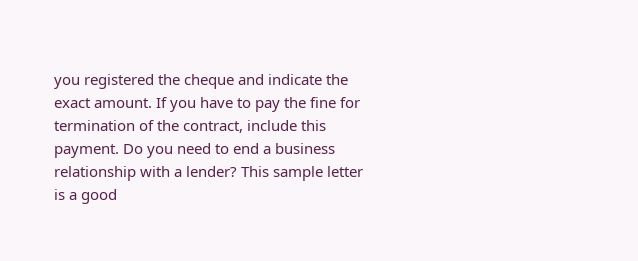you registered the cheque and indicate the exact amount. If you have to pay the fine for termination of the contract, include this payment. Do you need to end a business relationship with a lender? This sample letter is a good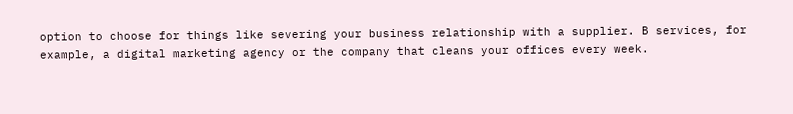option to choose for things like severing your business relationship with a supplier. B services, for example, a digital marketing agency or the company that cleans your offices every week.